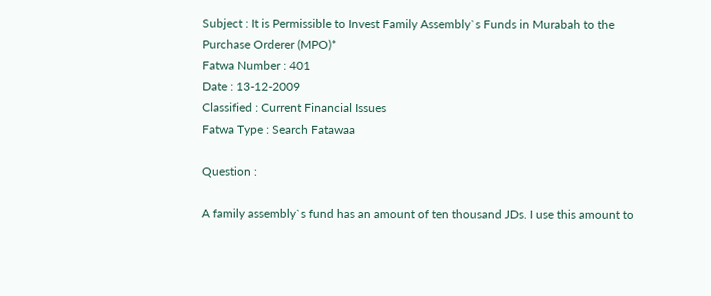Subject : It is Permissible to Invest Family Assembly`s Funds in Murabah to the Purchase Orderer (MPO)*
Fatwa Number : 401
Date : 13-12-2009
Classified : Current Financial Issues
Fatwa Type : Search Fatawaa

Question :

A family assembly`s fund has an amount of ten thousand JDs. I use this amount to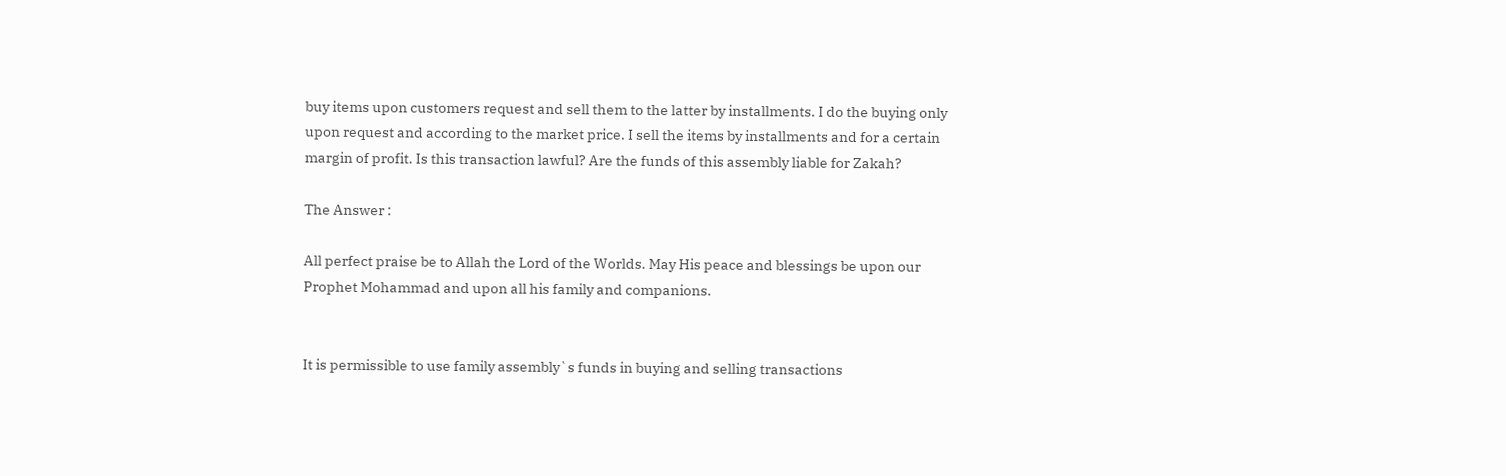buy items upon customers request and sell them to the latter by installments. I do the buying only upon request and according to the market price. I sell the items by installments and for a certain margin of profit. Is this transaction lawful? Are the funds of this assembly liable for Zakah?

The Answer :

All perfect praise be to Allah the Lord of the Worlds. May His peace and blessings be upon our Prophet Mohammad and upon all his family and companions.


It is permissible to use family assembly`s funds in buying and selling transactions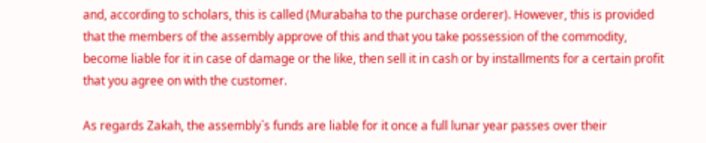and, according to scholars, this is called (Murabaha to the purchase orderer). However, this is provided that the members of the assembly approve of this and that you take possession of the commodity, become liable for it in case of damage or the like, then sell it in cash or by installments for a certain profit that you agree on with the customer.

As regards Zakah, the assembly`s funds are liable for it once a full lunar year passes over their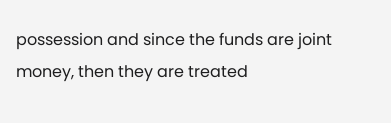possession and since the funds are joint money, then they are treated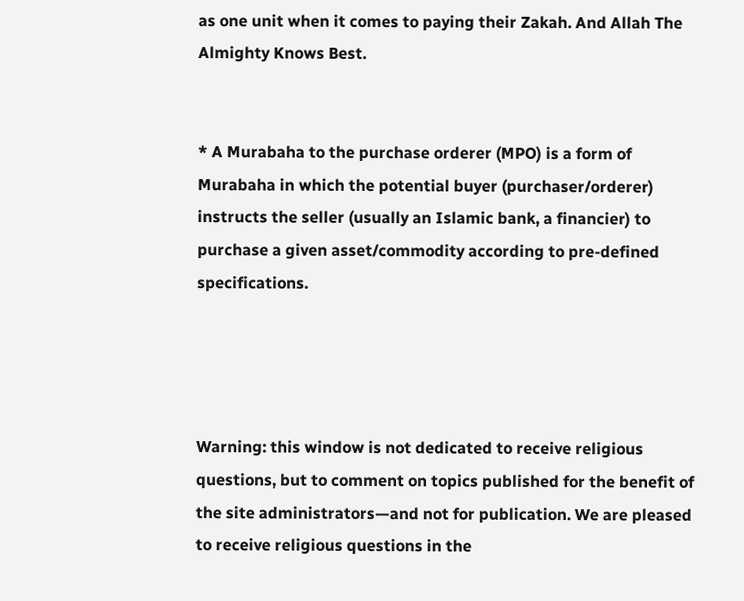as one unit when it comes to paying their Zakah. And Allah The Almighty Knows Best.


* A Murabaha to the purchase orderer (MPO) is a form of Murabaha in which the potential buyer (purchaser/orderer) instructs the seller (usually an Islamic bank, a financier) to purchase a given asset/commodity according to pre-defined specifications.




Warning: this window is not dedicated to receive religious questions, but to comment on topics published for the benefit of the site administrators—and not for publication. We are pleased to receive religious questions in the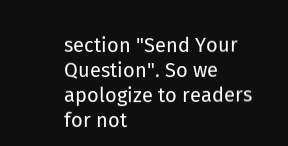section "Send Your Question". So we apologize to readers for not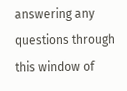answering any questions through this window of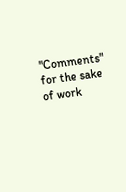"Comments" for the sake of work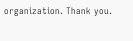organization. Thank you.